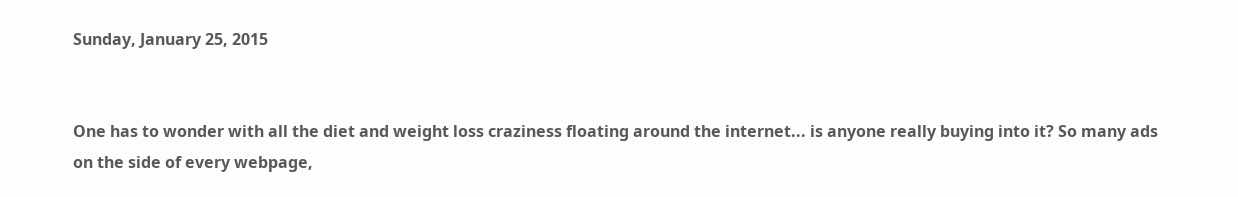Sunday, January 25, 2015


One has to wonder with all the diet and weight loss craziness floating around the internet... is anyone really buying into it? So many ads on the side of every webpage,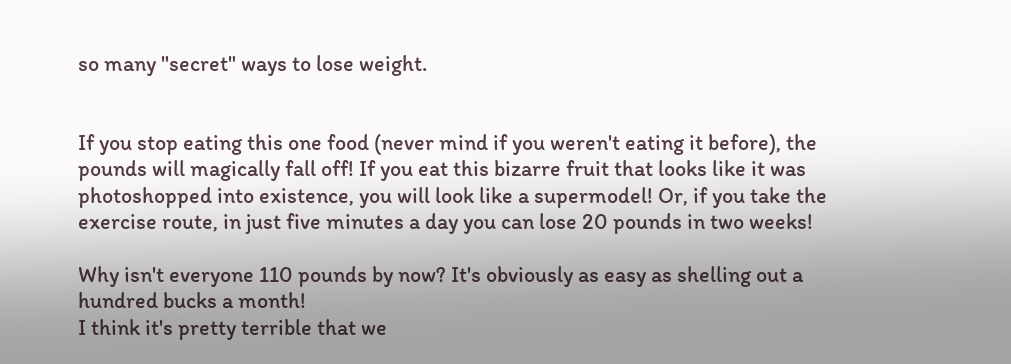so many "secret" ways to lose weight.


If you stop eating this one food (never mind if you weren't eating it before), the pounds will magically fall off! If you eat this bizarre fruit that looks like it was photoshopped into existence, you will look like a supermodel! Or, if you take the exercise route, in just five minutes a day you can lose 20 pounds in two weeks!

Why isn't everyone 110 pounds by now? It's obviously as easy as shelling out a hundred bucks a month!
I think it's pretty terrible that we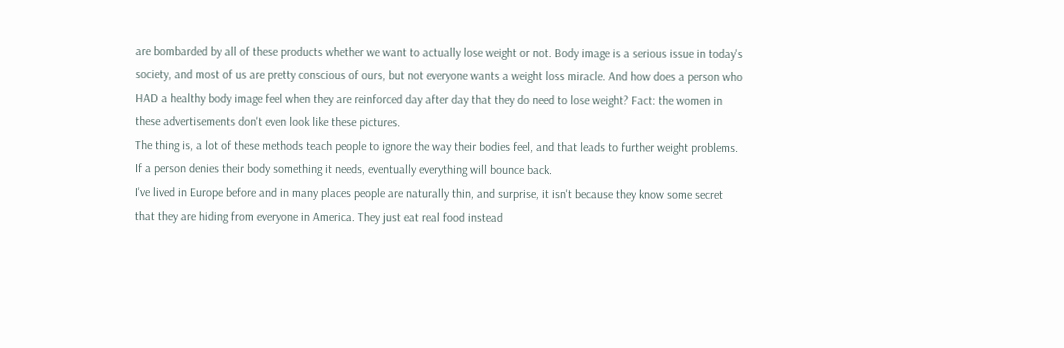are bombarded by all of these products whether we want to actually lose weight or not. Body image is a serious issue in today's society, and most of us are pretty conscious of ours, but not everyone wants a weight loss miracle. And how does a person who HAD a healthy body image feel when they are reinforced day after day that they do need to lose weight? Fact: the women in these advertisements don't even look like these pictures.
The thing is, a lot of these methods teach people to ignore the way their bodies feel, and that leads to further weight problems. If a person denies their body something it needs, eventually everything will bounce back.
I've lived in Europe before and in many places people are naturally thin, and surprise, it isn't because they know some secret that they are hiding from everyone in America. They just eat real food instead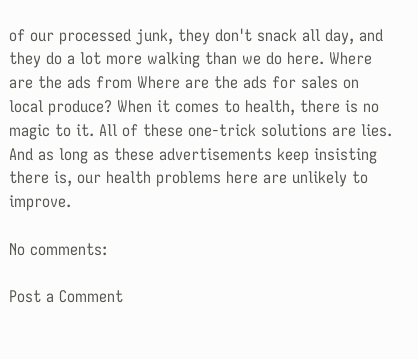of our processed junk, they don't snack all day, and they do a lot more walking than we do here. Where are the ads from Where are the ads for sales on local produce? When it comes to health, there is no magic to it. All of these one-trick solutions are lies. And as long as these advertisements keep insisting there is, our health problems here are unlikely to improve.

No comments:

Post a Comment